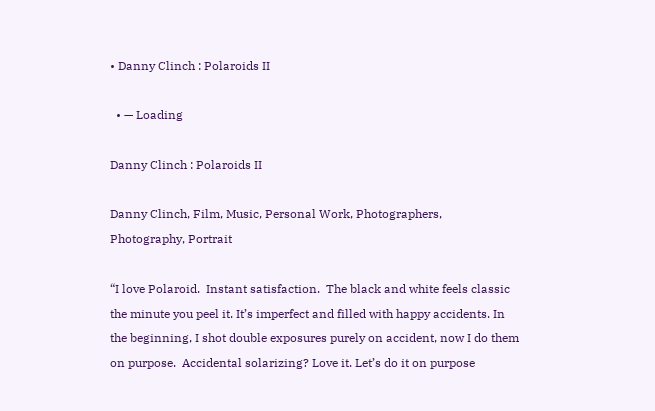• Danny Clinch : Polaroids II

  • — Loading

Danny Clinch : Polaroids II

Danny Clinch, Film, Music, Personal Work, Photographers, Photography, Portrait

“I love Polaroid.  Instant satisfaction.  The black and white feels classic the minute you peel it. It’s imperfect and filled with happy accidents. In the beginning, I shot double exposures purely on accident, now I do them on purpose.  Accidental solarizing? Love it. Let’s do it on purpose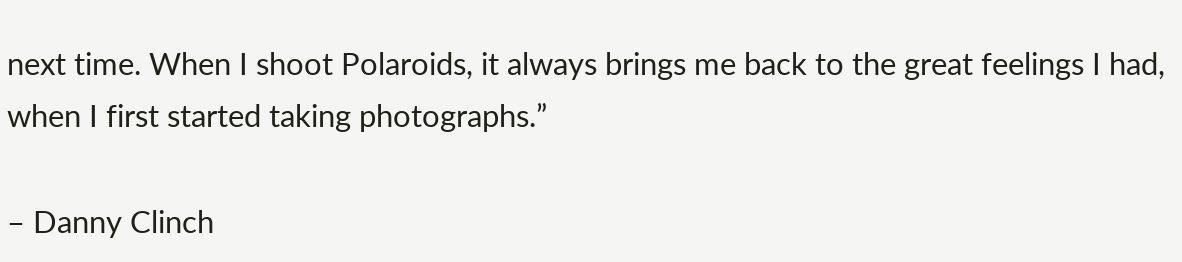next time. When I shoot Polaroids, it always brings me back to the great feelings I had, when I first started taking photographs.”

– Danny Clinch